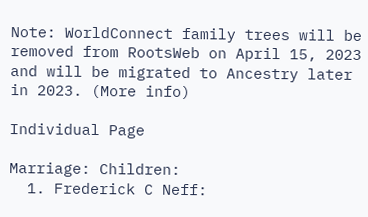Note: WorldConnect family trees will be removed from RootsWeb on April 15, 2023 and will be migrated to Ancestry later in 2023. (More info)

Individual Page

Marriage: Children:
  1. Frederick C Neff: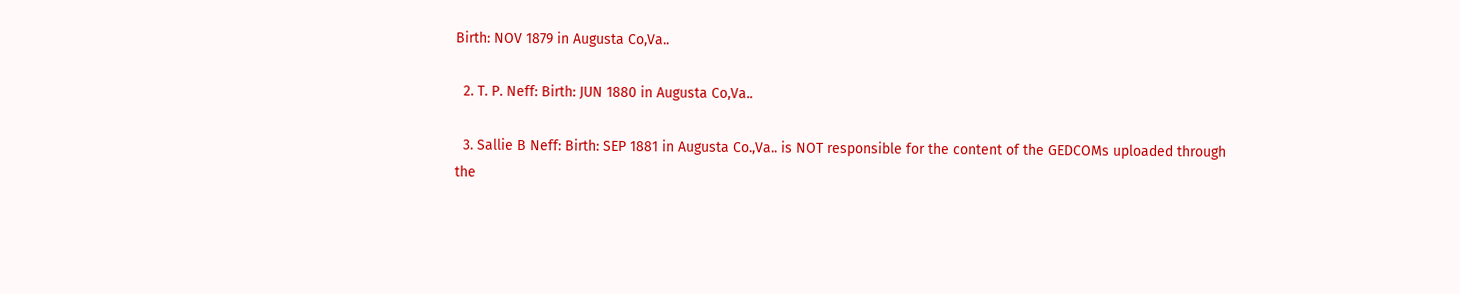Birth: NOV 1879 in Augusta Co,Va..

  2. T. P. Neff: Birth: JUN 1880 in Augusta Co,Va..

  3. Sallie B Neff: Birth: SEP 1881 in Augusta Co.,Va.. is NOT responsible for the content of the GEDCOMs uploaded through the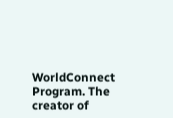WorldConnect Program. The creator of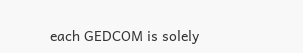each GEDCOM is solely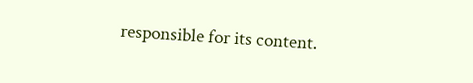responsible for its content.